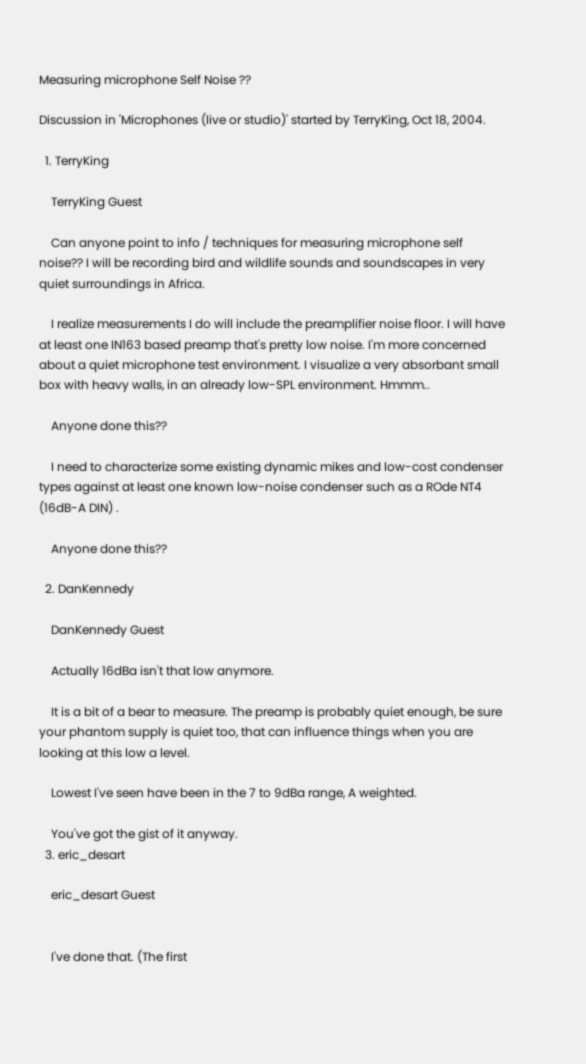Measuring microphone Self Noise ??

Discussion in 'Microphones (live or studio)' started by TerryKing, Oct 18, 2004.

  1. TerryKing

    TerryKing Guest

    Can anyone point to info / techniques for measuring microphone self noise?? I will be recording bird and wildlife sounds and soundscapes in very quiet surroundings in Africa.

    I realize measurements I do will include the preamplifier noise floor. I will have at least one IN163 based preamp that's pretty low noise. I'm more concerned about a quiet microphone test environment. I visualize a very absorbant small box with heavy walls, in an already low-SPL environment. Hmmm..

    Anyone done this??

    I need to characterize some existing dynamic mikes and low-cost condenser types against at least one known low-noise condenser such as a ROde NT4 (16dB-A DIN) .

    Anyone done this??

  2. DanKennedy

    DanKennedy Guest

    Actually 16dBa isn't that low anymore.

    It is a bit of a bear to measure. The preamp is probably quiet enough, be sure your phantom supply is quiet too, that can influence things when you are looking at this low a level.

    Lowest I've seen have been in the 7 to 9dBa range, A weighted.

    You've got the gist of it anyway.
  3. eric_desart

    eric_desart Guest


    I've done that. (The first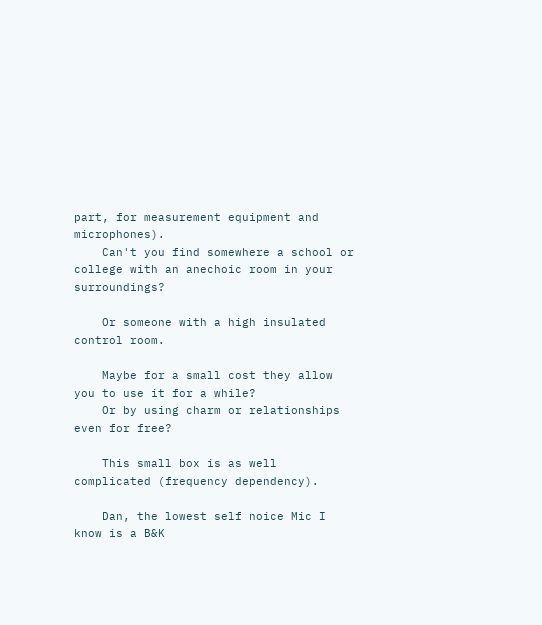part, for measurement equipment and microphones).
    Can't you find somewhere a school or college with an anechoic room in your surroundings?

    Or someone with a high insulated control room.

    Maybe for a small cost they allow you to use it for a while?
    Or by using charm or relationships even for free?

    This small box is as well complicated (frequency dependency).

    Dan, the lowest self noice Mic I know is a B&K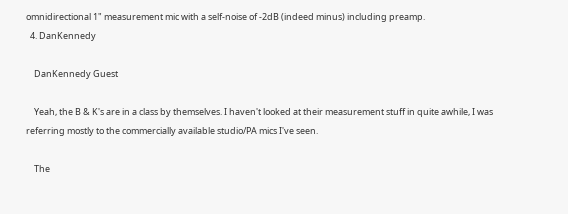omnidirectional 1" measurement mic with a self-noise of -2dB (indeed minus) including preamp.
  4. DanKennedy

    DanKennedy Guest

    Yeah, the B & K's are in a class by themselves. I haven't looked at their measurement stuff in quite awhile, I was referring mostly to the commercially available studio/PA mics I've seen.

    The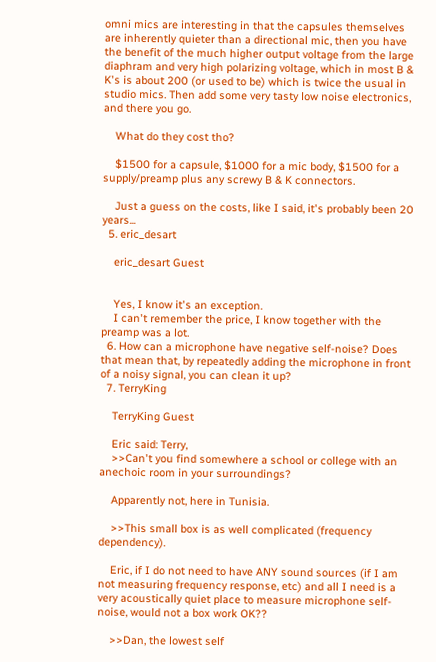omni mics are interesting in that the capsules themselves are inherently quieter than a directional mic, then you have the benefit of the much higher output voltage from the large diaphram and very high polarizing voltage, which in most B & K's is about 200 (or used to be) which is twice the usual in studio mics. Then add some very tasty low noise electronics, and there you go.

    What do they cost tho?

    $1500 for a capsule, $1000 for a mic body, $1500 for a supply/preamp plus any screwy B & K connectors.

    Just a guess on the costs, like I said, it's probably been 20 years...
  5. eric_desart

    eric_desart Guest


    Yes, I know it's an exception.
    I can't remember the price, I know together with the preamp was a lot.
  6. How can a microphone have negative self-noise? Does that mean that, by repeatedly adding the microphone in front of a noisy signal, you can clean it up?
  7. TerryKing

    TerryKing Guest

    Eric said: Terry,
    >>Can't you find somewhere a school or college with an anechoic room in your surroundings?

    Apparently not, here in Tunisia.

    >>This small box is as well complicated (frequency dependency).

    Eric, if I do not need to have ANY sound sources (if I am not measuring frequency response, etc) and all I need is a very acoustically quiet place to measure microphone self-noise, would not a box work OK??

    >>Dan, the lowest self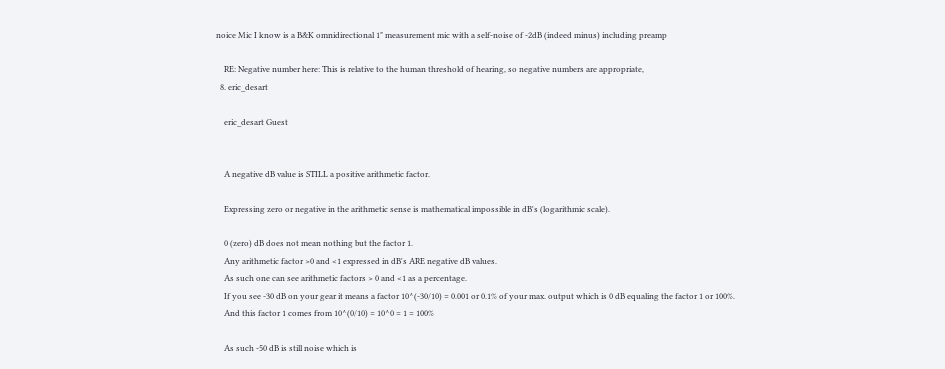noice Mic I know is a B&K omnidirectional 1" measurement mic with a self-noise of -2dB (indeed minus) including preamp

    RE: Negative number here: This is relative to the human threshold of hearing, so negative numbers are appropriate,
  8. eric_desart

    eric_desart Guest


    A negative dB value is STILL a positive arithmetic factor.

    Expressing zero or negative in the arithmetic sense is mathematical impossible in dB's (logarithmic scale).

    0 (zero) dB does not mean nothing but the factor 1.
    Any arithmetic factor >0 and <1 expressed in dB's ARE negative dB values.
    As such one can see arithmetic factors > 0 and <1 as a percentage.
    If you see -30 dB on your gear it means a factor 10^(-30/10) = 0.001 or 0.1% of your max. output which is 0 dB equaling the factor 1 or 100%.
    And this factor 1 comes from 10^(0/10) = 10^0 = 1 = 100%

    As such -50 dB is still noise which is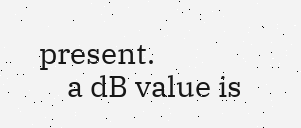present.
    a dB value is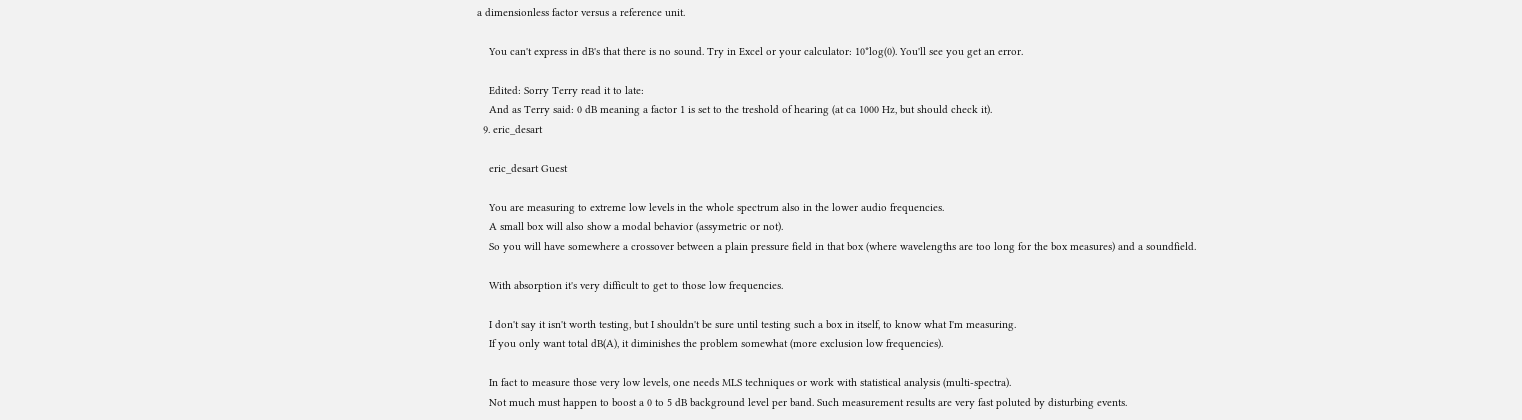a dimensionless factor versus a reference unit.

    You can't express in dB's that there is no sound. Try in Excel or your calculator: 10*log(0). You'll see you get an error.

    Edited: Sorry Terry read it to late:
    And as Terry said: 0 dB meaning a factor 1 is set to the treshold of hearing (at ca 1000 Hz, but should check it).
  9. eric_desart

    eric_desart Guest

    You are measuring to extreme low levels in the whole spectrum also in the lower audio frequencies.
    A small box will also show a modal behavior (assymetric or not).
    So you will have somewhere a crossover between a plain pressure field in that box (where wavelengths are too long for the box measures) and a soundfield.

    With absorption it's very difficult to get to those low frequencies.

    I don't say it isn't worth testing, but I shouldn't be sure until testing such a box in itself, to know what I'm measuring.
    If you only want total dB(A), it diminishes the problem somewhat (more exclusion low frequencies).

    In fact to measure those very low levels, one needs MLS techniques or work with statistical analysis (multi-spectra).
    Not much must happen to boost a 0 to 5 dB background level per band. Such measurement results are very fast poluted by disturbing events.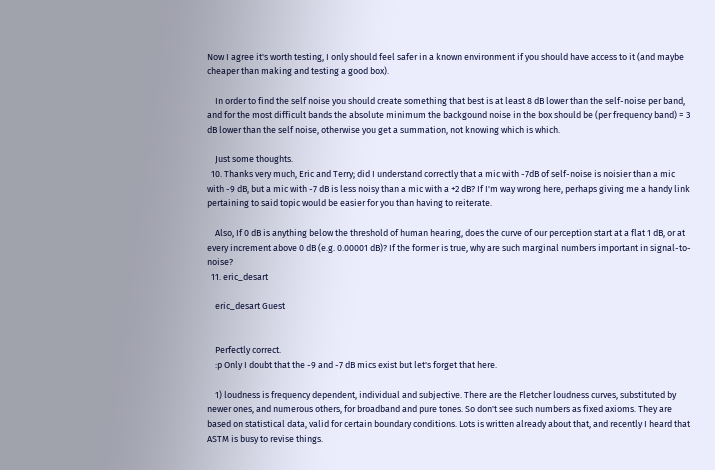Now I agree it's worth testing, I only should feel safer in a known environment if you should have access to it (and maybe cheaper than making and testing a good box).

    In order to find the self noise you should create something that best is at least 8 dB lower than the self-noise per band, and for the most difficult bands the absolute minimum the backgound noise in the box should be (per frequency band) = 3 dB lower than the self noise, otherwise you get a summation, not knowing which is which.

    Just some thoughts.
  10. Thanks very much, Eric and Terry; did I understand correctly that a mic with -7dB of self-noise is noisier than a mic with -9 dB, but a mic with -7 dB is less noisy than a mic with a +2 dB? If I'm way wrong here, perhaps giving me a handy link pertaining to said topic would be easier for you than having to reiterate.

    Also, If 0 dB is anything below the threshold of human hearing, does the curve of our perception start at a flat 1 dB, or at every increment above 0 dB (e.g. 0.00001 dB)? If the former is true, why are such marginal numbers important in signal-to-noise?
  11. eric_desart

    eric_desart Guest


    Perfectly correct.
    :p Only I doubt that the -9 and -7 dB mics exist but let's forget that here.

    1) loudness is frequency dependent, individual and subjective. There are the Fletcher loudness curves, substituted by newer ones, and numerous others, for broadband and pure tones. So don't see such numbers as fixed axioms. They are based on statistical data, valid for certain boundary conditions. Lots is written already about that, and recently I heard that ASTM is busy to revise things.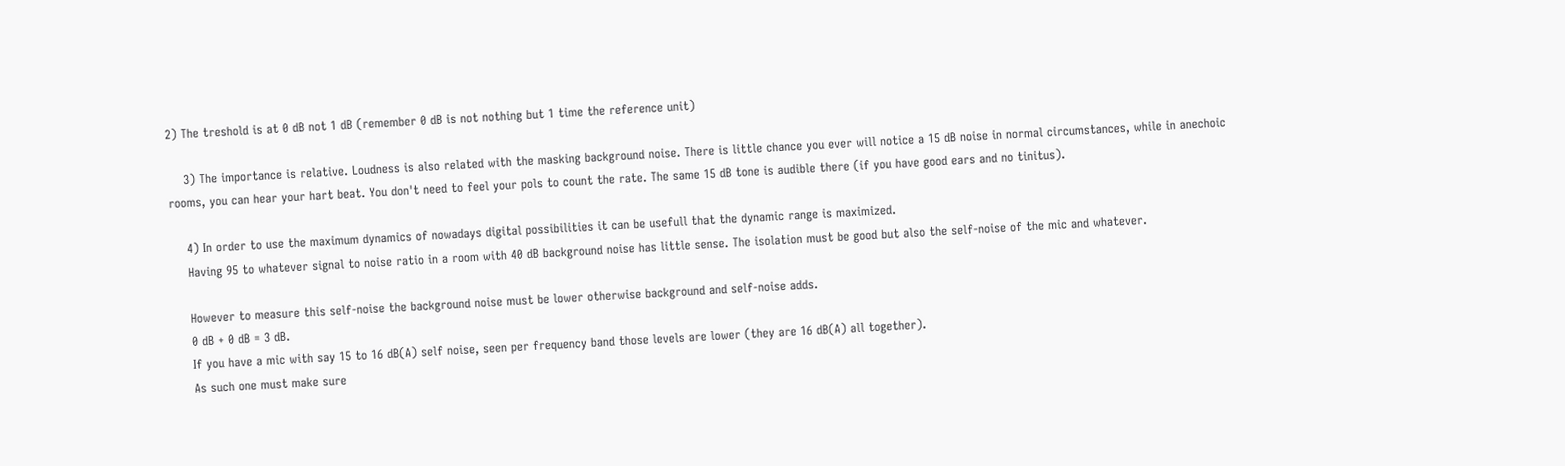2) The treshold is at 0 dB not 1 dB (remember 0 dB is not nothing but 1 time the reference unit)

    3) The importance is relative. Loudness is also related with the masking background noise. There is little chance you ever will notice a 15 dB noise in normal circumstances, while in anechoic rooms, you can hear your hart beat. You don't need to feel your pols to count the rate. The same 15 dB tone is audible there (if you have good ears and no tinitus).

    4) In order to use the maximum dynamics of nowadays digital possibilities it can be usefull that the dynamic range is maximized.
    Having 95 to whatever signal to noise ratio in a room with 40 dB background noise has little sense. The isolation must be good but also the self-noise of the mic and whatever.

    However to measure this self-noise the background noise must be lower otherwise background and self-noise adds.
    0 dB + 0 dB = 3 dB.
    If you have a mic with say 15 to 16 dB(A) self noise, seen per frequency band those levels are lower (they are 16 dB(A) all together).
    As such one must make sure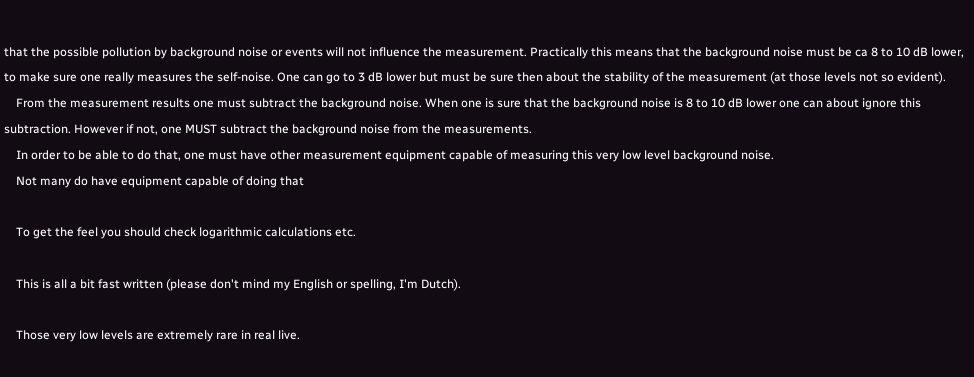that the possible pollution by background noise or events will not influence the measurement. Practically this means that the background noise must be ca 8 to 10 dB lower, to make sure one really measures the self-noise. One can go to 3 dB lower but must be sure then about the stability of the measurement (at those levels not so evident).
    From the measurement results one must subtract the background noise. When one is sure that the background noise is 8 to 10 dB lower one can about ignore this subtraction. However if not, one MUST subtract the background noise from the measurements.
    In order to be able to do that, one must have other measurement equipment capable of measuring this very low level background noise.
    Not many do have equipment capable of doing that

    To get the feel you should check logarithmic calculations etc.

    This is all a bit fast written (please don't mind my English or spelling, I'm Dutch).

    Those very low levels are extremely rare in real live.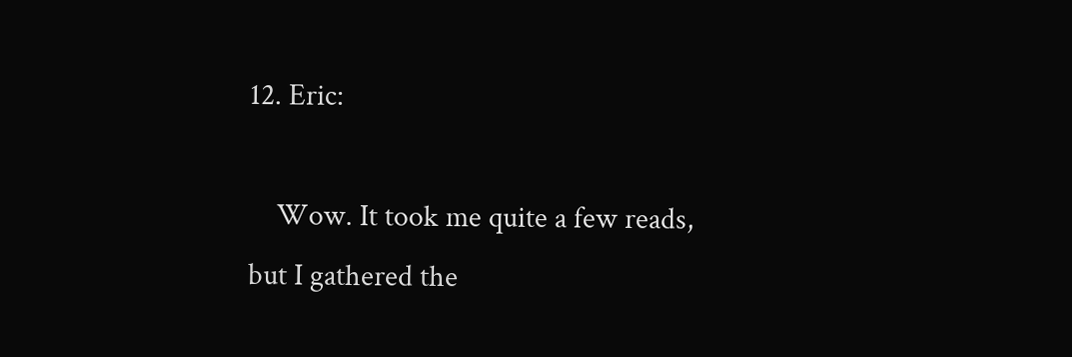12. Eric:

    Wow. It took me quite a few reads, but I gathered the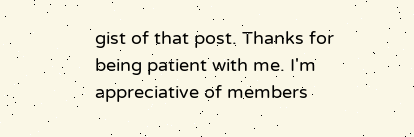gist of that post. Thanks for being patient with me. I'm appreciative of members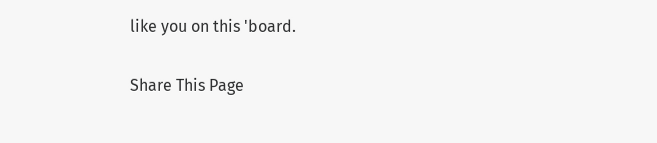like you on this 'board.

Share This Page